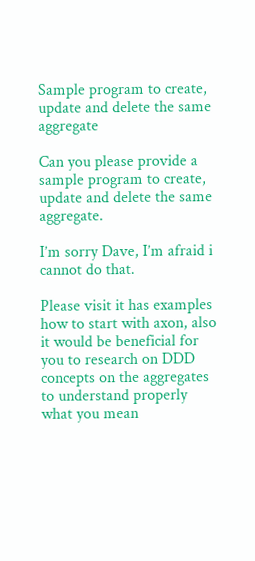Sample program to create, update and delete the same aggregate

Can you please provide a sample program to create, update and delete the same aggregate.

I’m sorry Dave, I’m afraid i cannot do that.

Please visit it has examples how to start with axon, also it would be beneficial for you to research on DDD concepts on the aggregates to understand properly what you mean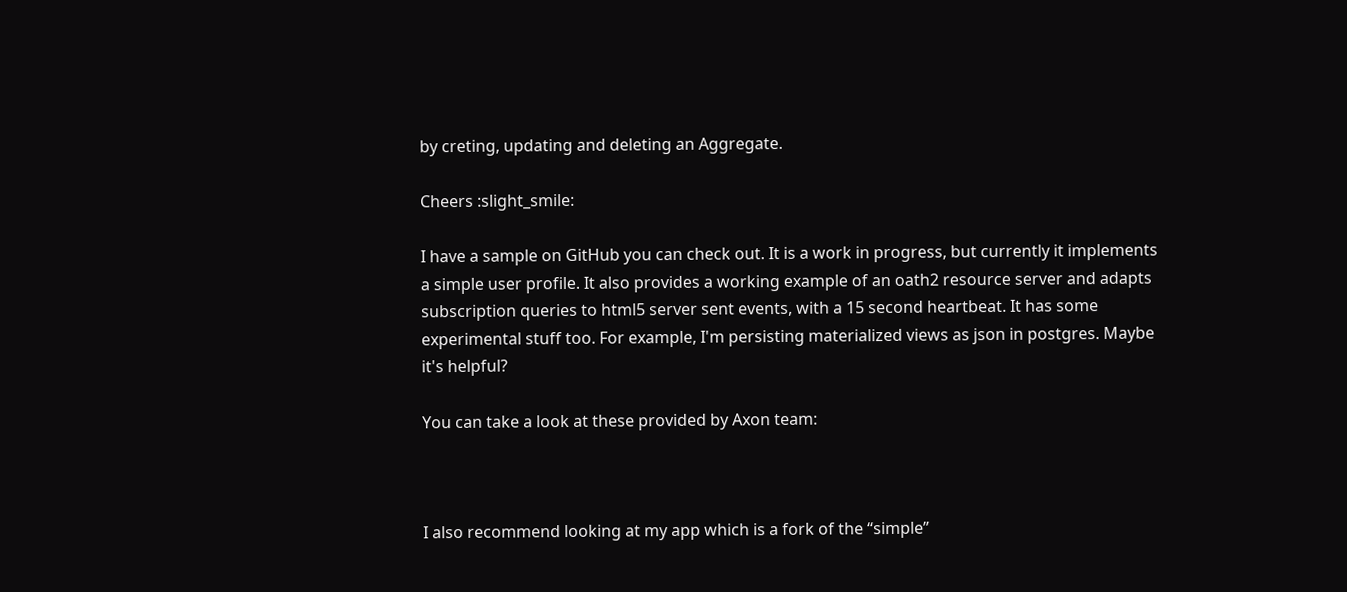by creting, updating and deleting an Aggregate.

Cheers :slight_smile:

I have a sample on GitHub you can check out. It is a work in progress, but currently it implements a simple user profile. It also provides a working example of an oath2 resource server and adapts subscription queries to html5 server sent events, with a 15 second heartbeat. It has some experimental stuff too. For example, I'm persisting materialized views as json in postgres. Maybe it's helpful?

You can take a look at these provided by Axon team:



I also recommend looking at my app which is a fork of the “simple”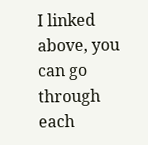I linked above, you can go through each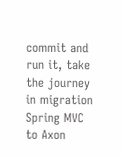commit and run it, take the journey in migration Spring MVC to Axon